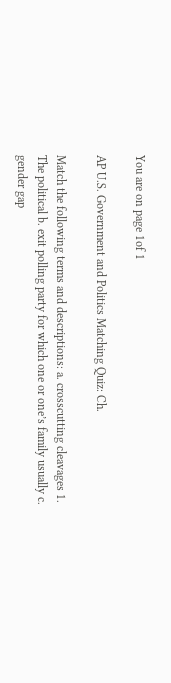You are on page 1of 1

AP U.S. Government and Politics Matching Quiz: Ch.

Match the following terms and descriptions: a. crosscutting cleavages 1. The political b. exit polling party for which one or one’s family usually c. gender gap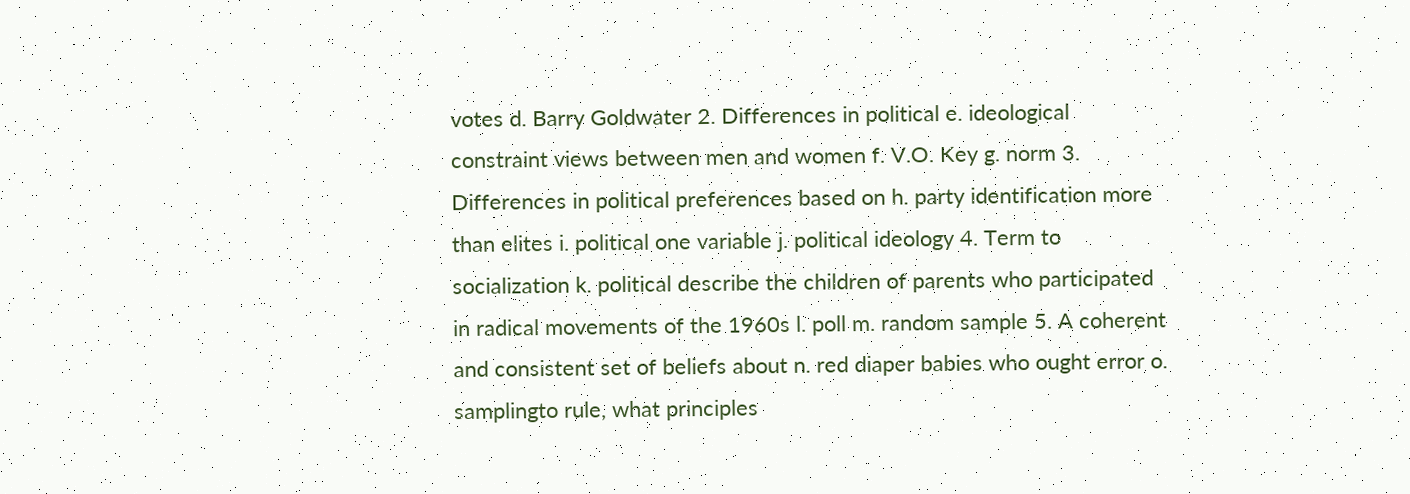votes d. Barry Goldwater 2. Differences in political e. ideological constraint views between men and women f. V.O. Key g. norm 3. Differences in political preferences based on h. party identification more than elites i. political one variable j. political ideology 4. Term to socialization k. political describe the children of parents who participated in radical movements of the 1960s l. poll m. random sample 5. A coherent and consistent set of beliefs about n. red diaper babies who ought error o. samplingto rule, what principles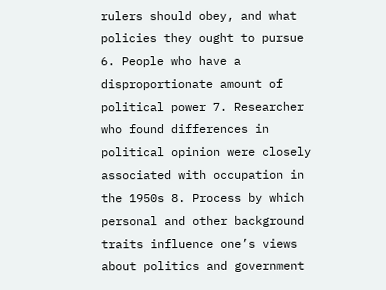rulers should obey, and what policies they ought to pursue 6. People who have a disproportionate amount of political power 7. Researcher who found differences in political opinion were closely associated with occupation in the 1950s 8. Process by which personal and other background traits influence one’s views about politics and government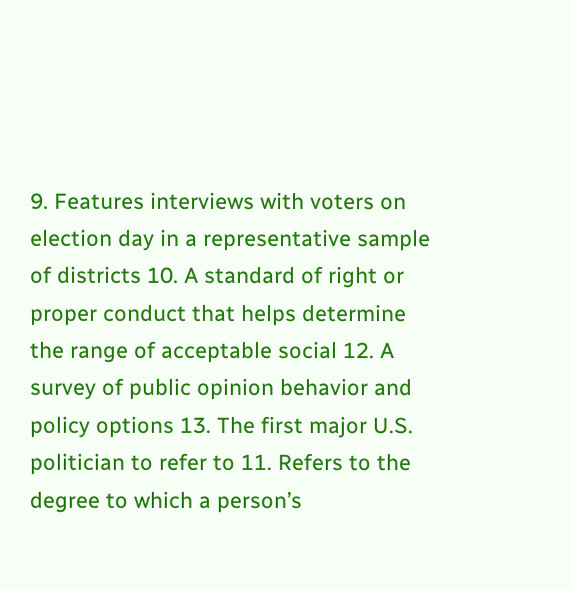9. Features interviews with voters on election day in a representative sample of districts 10. A standard of right or proper conduct that helps determine the range of acceptable social 12. A survey of public opinion behavior and policy options 13. The first major U.S. politician to refer to 11. Refers to the degree to which a person’s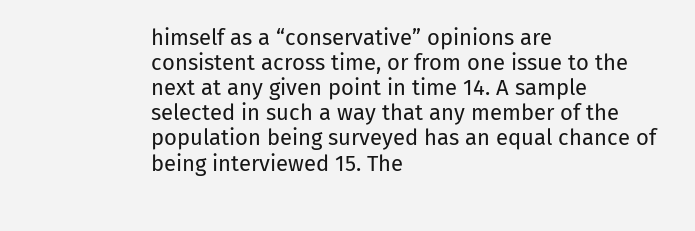himself as a “conservative” opinions are consistent across time, or from one issue to the next at any given point in time 14. A sample selected in such a way that any member of the population being surveyed has an equal chance of being interviewed 15. The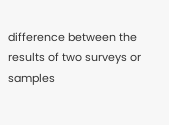difference between the results of two surveys or samples